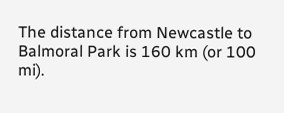The distance from Newcastle to Balmoral Park is 160 km (or 100 mi).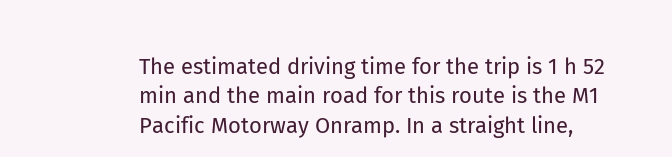The estimated driving time for the trip is 1 h 52 min and the main road for this route is the M1 Pacific Motorway Onramp. In a straight line,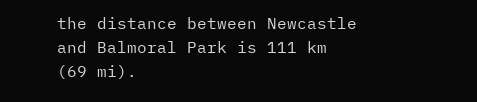the distance between Newcastle and Balmoral Park is 111 km (69 mi).